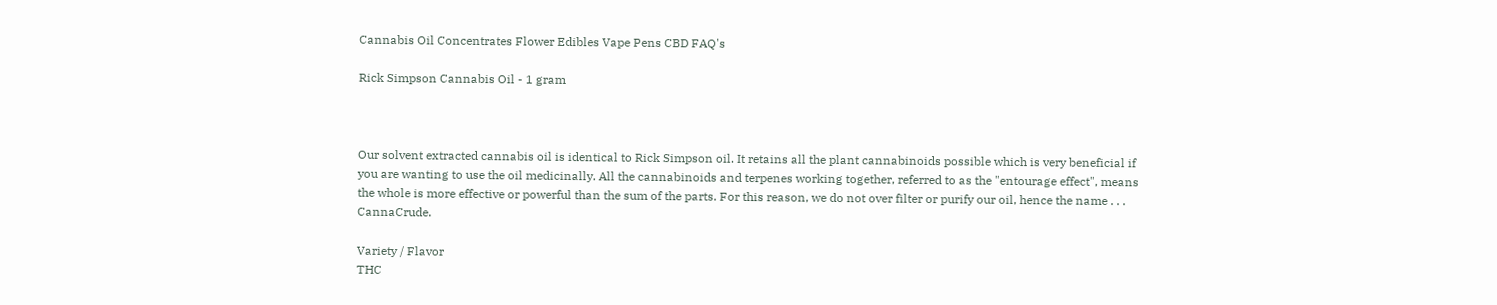Cannabis Oil Concentrates Flower Edibles Vape Pens CBD FAQ's

Rick Simpson Cannabis Oil - 1 gram



Our solvent extracted cannabis oil is identical to Rick Simpson oil. It retains all the plant cannabinoids possible which is very beneficial if you are wanting to use the oil medicinally. All the cannabinoids and terpenes working together, referred to as the "entourage effect", means the whole is more effective or powerful than the sum of the parts. For this reason, we do not over filter or purify our oil, hence the name . . . CannaCrude.

Variety / Flavor
THC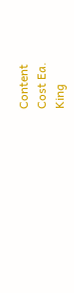Content
Cost Ea.
King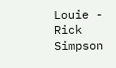Louie - Rick Simpson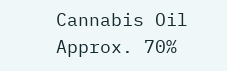Cannabis Oil
Approx. 70%